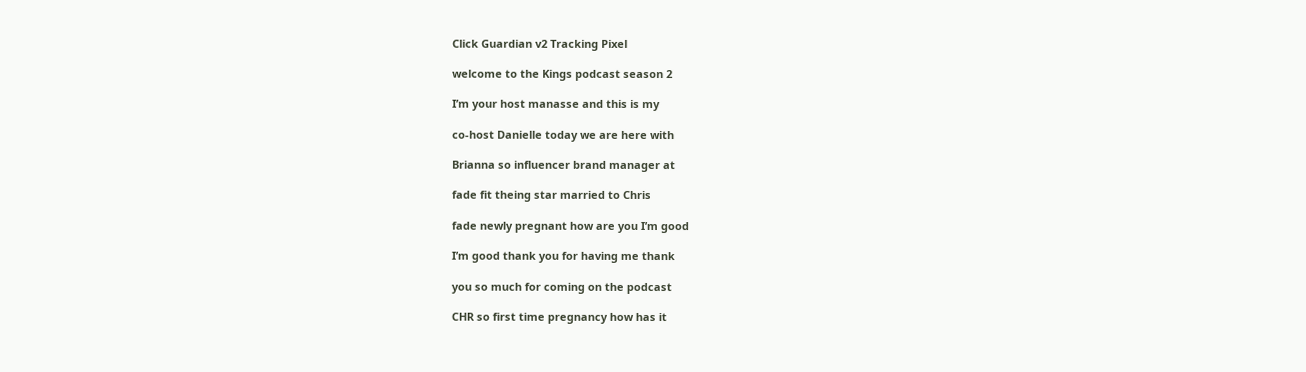Click Guardian v2 Tracking Pixel

welcome to the Kings podcast season 2

I’m your host manasse and this is my

co-host Danielle today we are here with

Brianna so influencer brand manager at

fade fit theing star married to Chris

fade newly pregnant how are you I’m good

I’m good thank you for having me thank

you so much for coming on the podcast

CHR so first time pregnancy how has it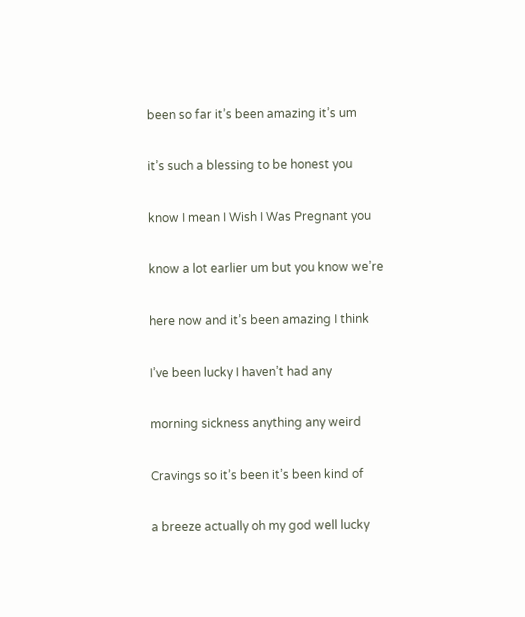been so far it’s been amazing it’s um

it’s such a blessing to be honest you

know I mean I Wish I Was Pregnant you

know a lot earlier um but you know we’re

here now and it’s been amazing I think

I’ve been lucky I haven’t had any

morning sickness anything any weird

Cravings so it’s been it’s been kind of

a breeze actually oh my god well lucky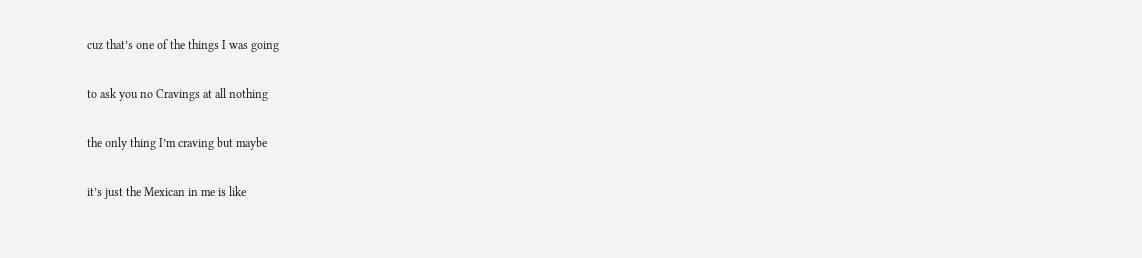cuz that’s one of the things I was going

to ask you no Cravings at all nothing

the only thing I’m craving but maybe

it’s just the Mexican in me is like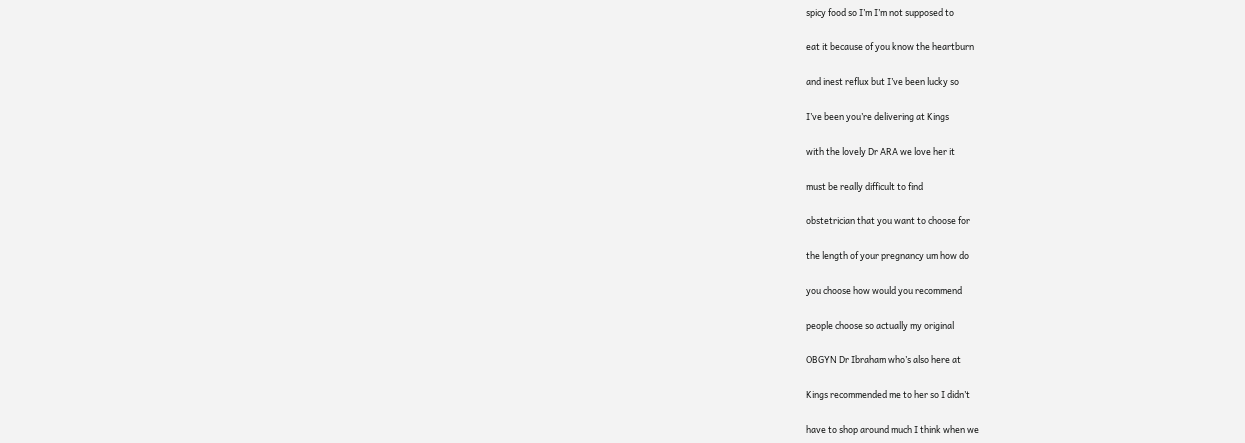spicy food so I’m I’m not supposed to

eat it because of you know the heartburn

and inest reflux but I’ve been lucky so

I’ve been you’re delivering at Kings

with the lovely Dr ARA we love her it

must be really difficult to find

obstetrician that you want to choose for

the length of your pregnancy um how do

you choose how would you recommend

people choose so actually my original

OBGYN Dr Ibraham who’s also here at

Kings recommended me to her so I didn’t

have to shop around much I think when we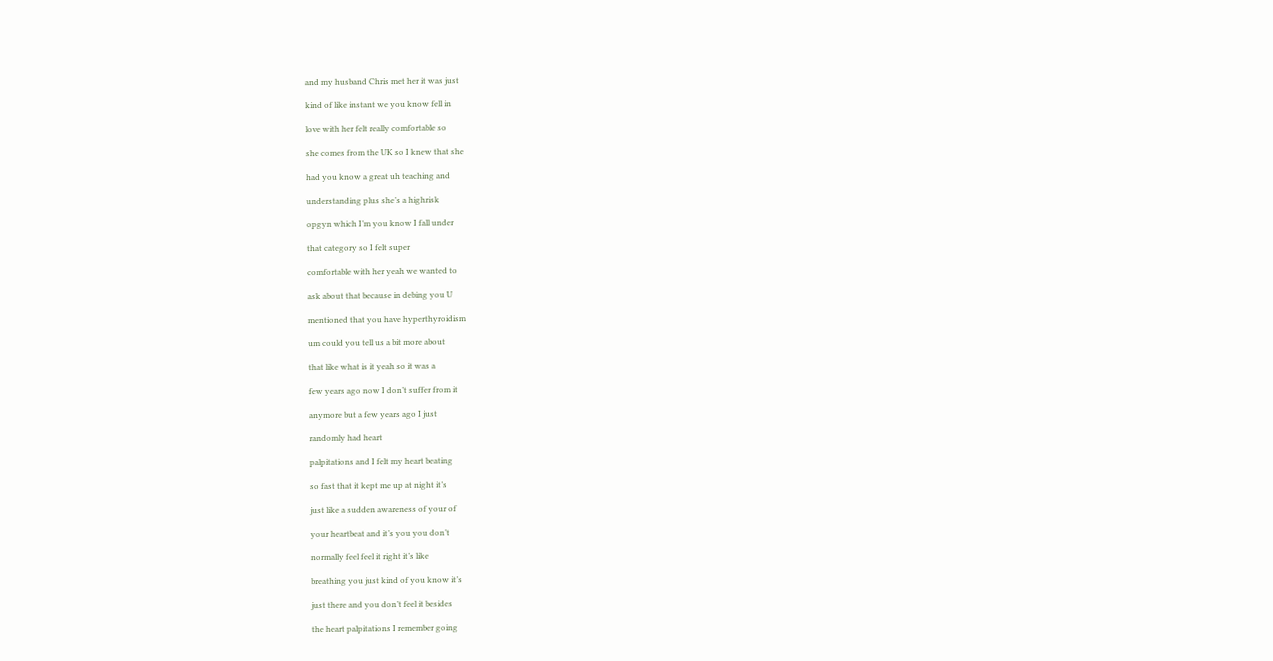and my husband Chris met her it was just

kind of like instant we you know fell in

love with her felt really comfortable so

she comes from the UK so I knew that she

had you know a great uh teaching and

understanding plus she’s a highrisk

opgyn which I’m you know I fall under

that category so I felt super

comfortable with her yeah we wanted to

ask about that because in debing you U

mentioned that you have hyperthyroidism

um could you tell us a bit more about

that like what is it yeah so it was a

few years ago now I don’t suffer from it

anymore but a few years ago I just

randomly had heart

palpitations and I felt my heart beating

so fast that it kept me up at night it’s

just like a sudden awareness of your of

your heartbeat and it’s you you don’t

normally feel feel it right it’s like

breathing you just kind of you know it’s

just there and you don’t feel it besides

the heart palpitations I remember going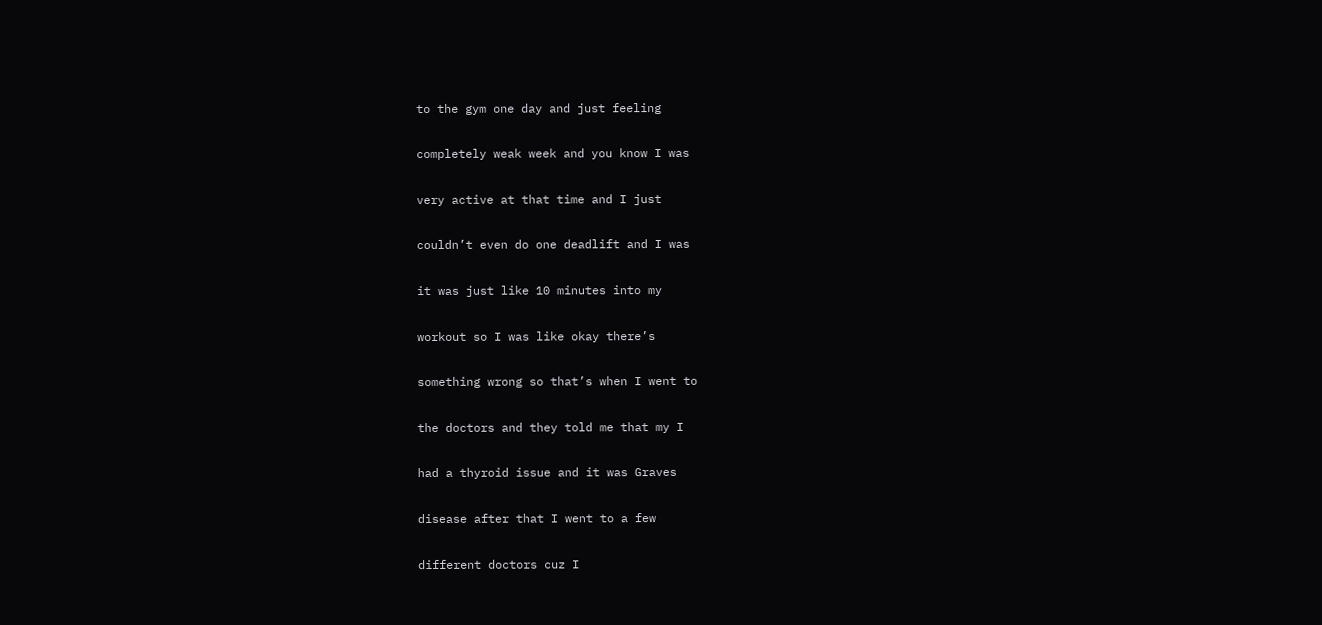to the gym one day and just feeling

completely weak week and you know I was

very active at that time and I just

couldn’t even do one deadlift and I was

it was just like 10 minutes into my

workout so I was like okay there’s

something wrong so that’s when I went to

the doctors and they told me that my I

had a thyroid issue and it was Graves

disease after that I went to a few

different doctors cuz I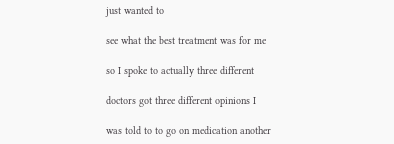just wanted to

see what the best treatment was for me

so I spoke to actually three different

doctors got three different opinions I

was told to to go on medication another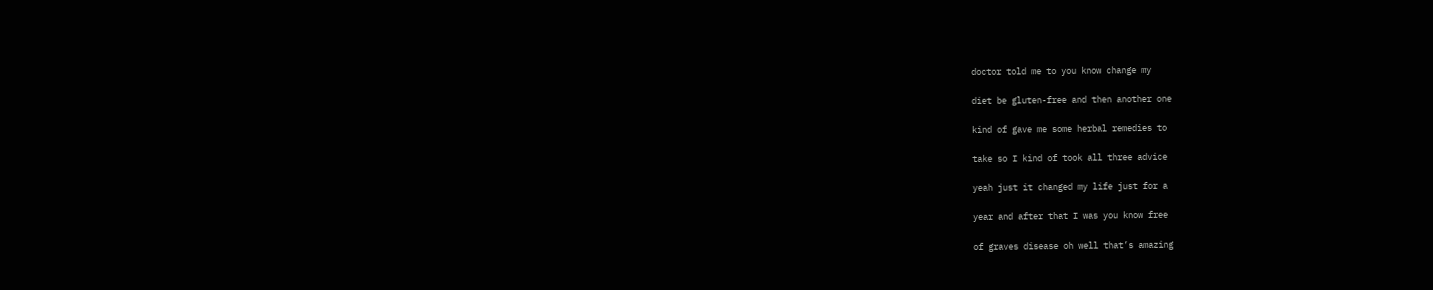doctor told me to you know change my

diet be gluten-free and then another one

kind of gave me some herbal remedies to

take so I kind of took all three advice

yeah just it changed my life just for a

year and after that I was you know free

of graves disease oh well that’s amazing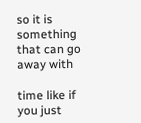so it is something that can go away with

time like if you just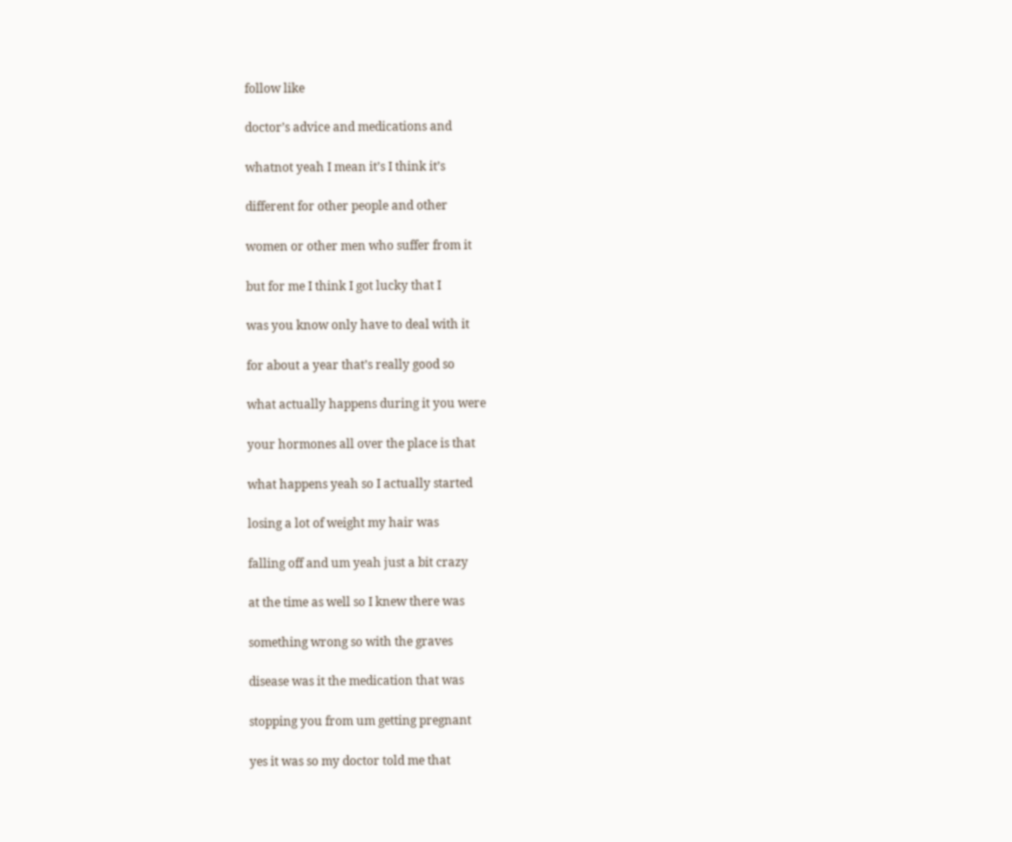follow like

doctor’s advice and medications and

whatnot yeah I mean it’s I think it’s

different for other people and other

women or other men who suffer from it

but for me I think I got lucky that I

was you know only have to deal with it

for about a year that’s really good so

what actually happens during it you were

your hormones all over the place is that

what happens yeah so I actually started

losing a lot of weight my hair was

falling off and um yeah just a bit crazy

at the time as well so I knew there was

something wrong so with the graves

disease was it the medication that was

stopping you from um getting pregnant

yes it was so my doctor told me that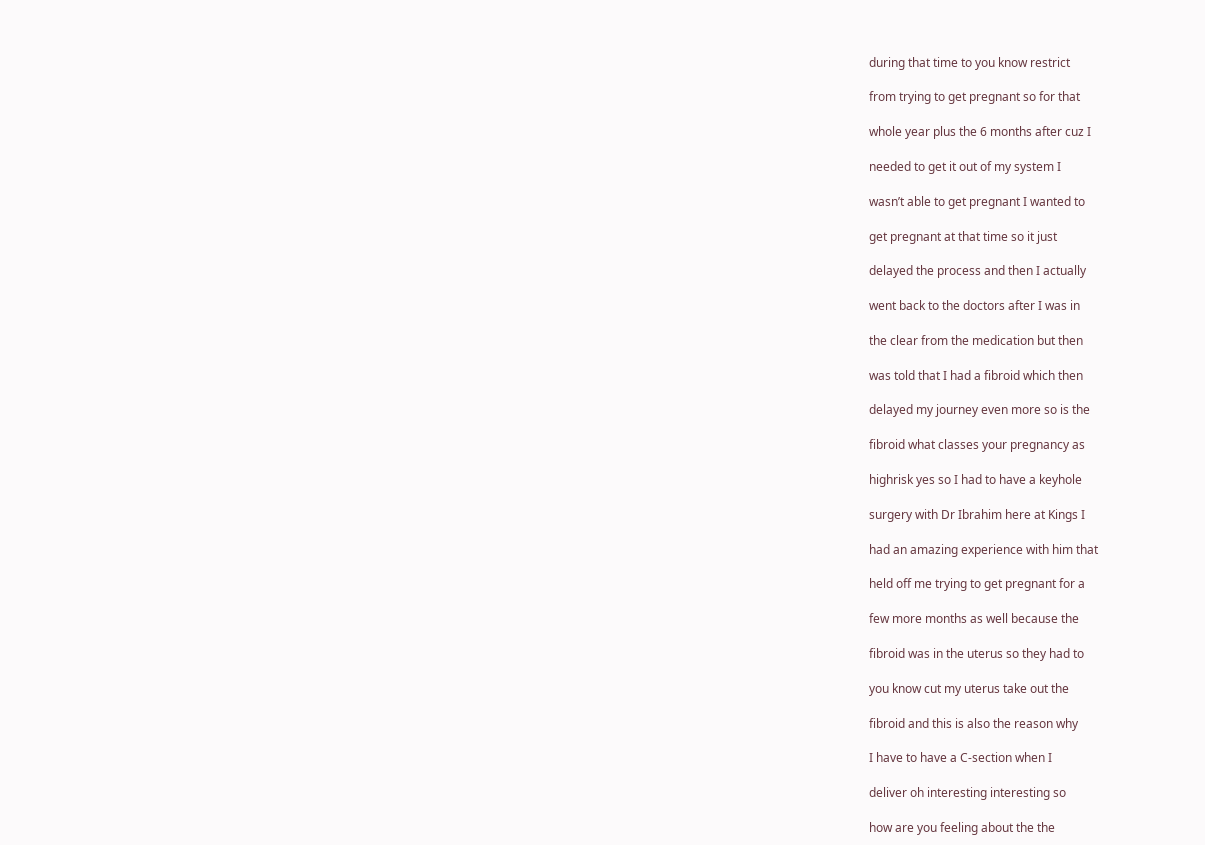during that time to you know restrict

from trying to get pregnant so for that

whole year plus the 6 months after cuz I

needed to get it out of my system I

wasn’t able to get pregnant I wanted to

get pregnant at that time so it just

delayed the process and then I actually

went back to the doctors after I was in

the clear from the medication but then

was told that I had a fibroid which then

delayed my journey even more so is the

fibroid what classes your pregnancy as

highrisk yes so I had to have a keyhole

surgery with Dr Ibrahim here at Kings I

had an amazing experience with him that

held off me trying to get pregnant for a

few more months as well because the

fibroid was in the uterus so they had to

you know cut my uterus take out the

fibroid and this is also the reason why

I have to have a C-section when I

deliver oh interesting interesting so

how are you feeling about the the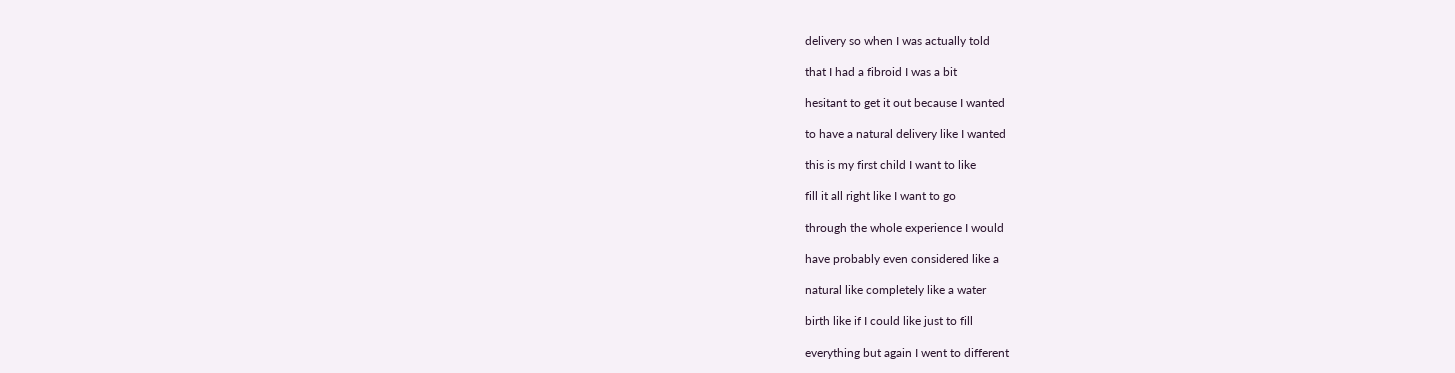delivery so when I was actually told

that I had a fibroid I was a bit

hesitant to get it out because I wanted

to have a natural delivery like I wanted

this is my first child I want to like

fill it all right like I want to go

through the whole experience I would

have probably even considered like a

natural like completely like a water

birth like if I could like just to fill

everything but again I went to different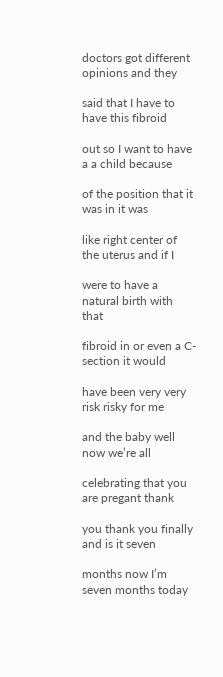doctors got different opinions and they

said that I have to have this fibroid

out so I want to have a a child because

of the position that it was in it was

like right center of the uterus and if I

were to have a natural birth with that

fibroid in or even a C-section it would

have been very very risk risky for me

and the baby well now we’re all

celebrating that you are pregant thank

you thank you finally and is it seven

months now I’m seven months today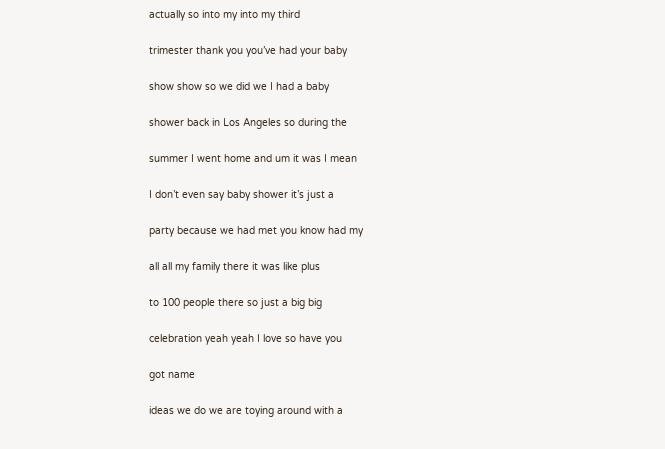actually so into my into my third

trimester thank you you’ve had your baby

show show so we did we I had a baby

shower back in Los Angeles so during the

summer I went home and um it was I mean

I don’t even say baby shower it’s just a

party because we had met you know had my

all all my family there it was like plus

to 100 people there so just a big big

celebration yeah yeah I love so have you

got name

ideas we do we are toying around with a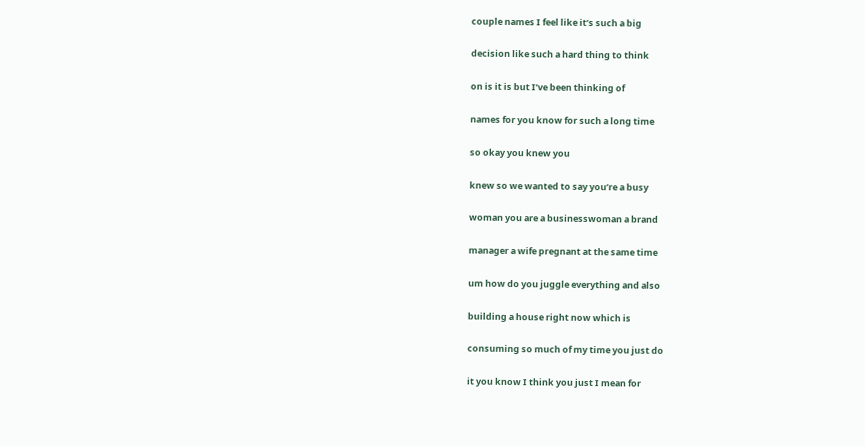couple names I feel like it’s such a big

decision like such a hard thing to think

on is it is but I’ve been thinking of

names for you know for such a long time

so okay you knew you

knew so we wanted to say you’re a busy

woman you are a businesswoman a brand

manager a wife pregnant at the same time

um how do you juggle everything and also

building a house right now which is

consuming so much of my time you just do

it you know I think you just I mean for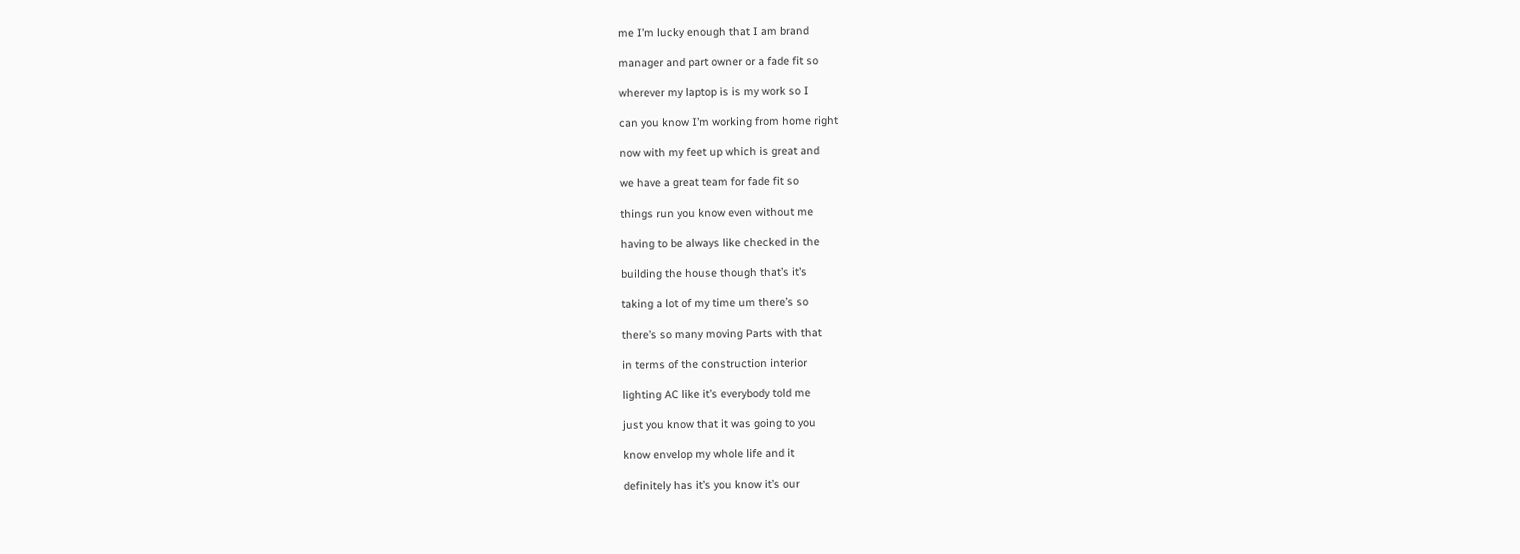me I’m lucky enough that I am brand

manager and part owner or a fade fit so

wherever my laptop is is my work so I

can you know I’m working from home right

now with my feet up which is great and

we have a great team for fade fit so

things run you know even without me

having to be always like checked in the

building the house though that’s it’s

taking a lot of my time um there’s so

there’s so many moving Parts with that

in terms of the construction interior

lighting AC like it’s everybody told me

just you know that it was going to you

know envelop my whole life and it

definitely has it’s you know it’s our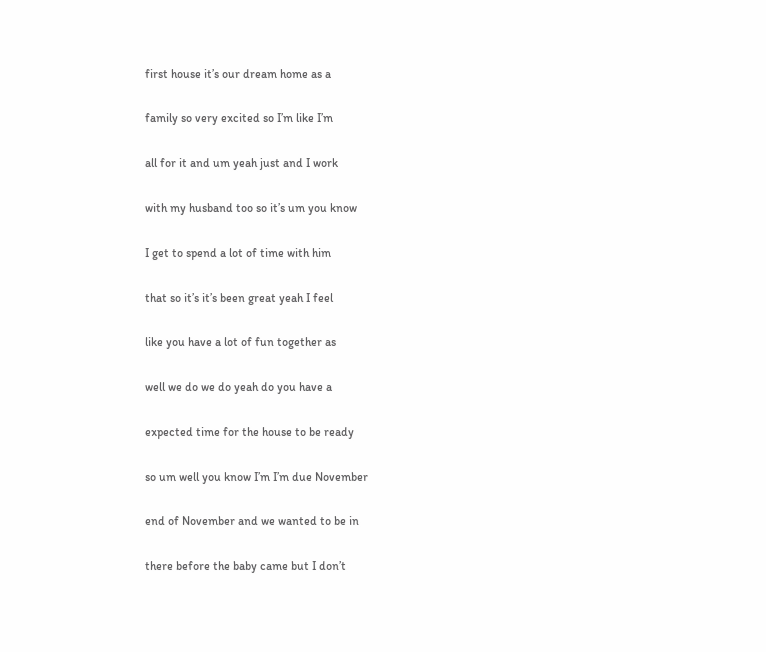first house it’s our dream home as a

family so very excited so I’m like I’m

all for it and um yeah just and I work

with my husband too so it’s um you know

I get to spend a lot of time with him

that so it’s it’s been great yeah I feel

like you have a lot of fun together as

well we do we do yeah do you have a

expected time for the house to be ready

so um well you know I’m I’m due November

end of November and we wanted to be in

there before the baby came but I don’t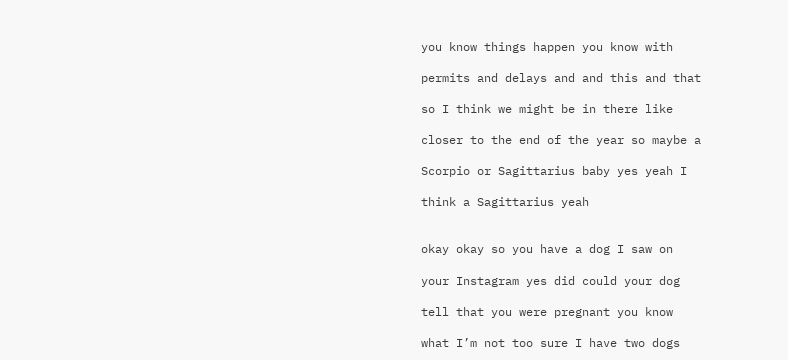you know things happen you know with

permits and delays and and this and that

so I think we might be in there like

closer to the end of the year so maybe a

Scorpio or Sagittarius baby yes yeah I

think a Sagittarius yeah


okay okay so you have a dog I saw on

your Instagram yes did could your dog

tell that you were pregnant you know

what I’m not too sure I have two dogs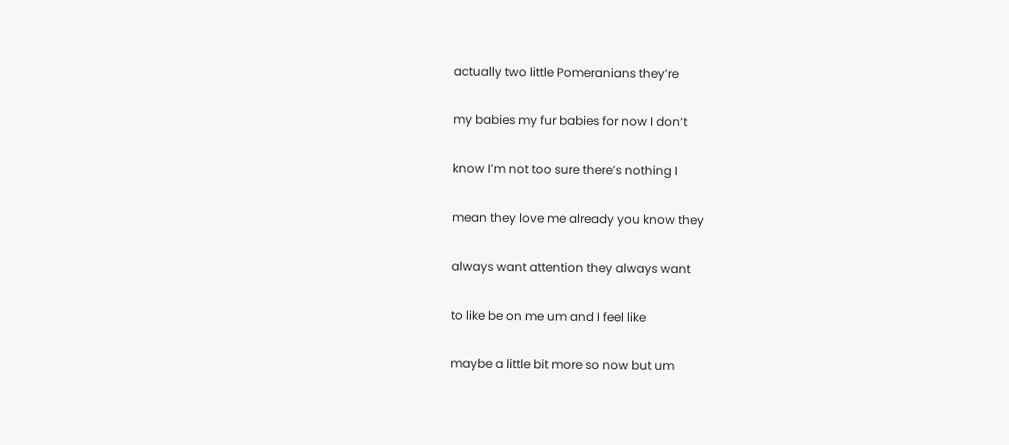actually two little Pomeranians they’re

my babies my fur babies for now I don’t

know I’m not too sure there’s nothing I

mean they love me already you know they

always want attention they always want

to like be on me um and I feel like

maybe a little bit more so now but um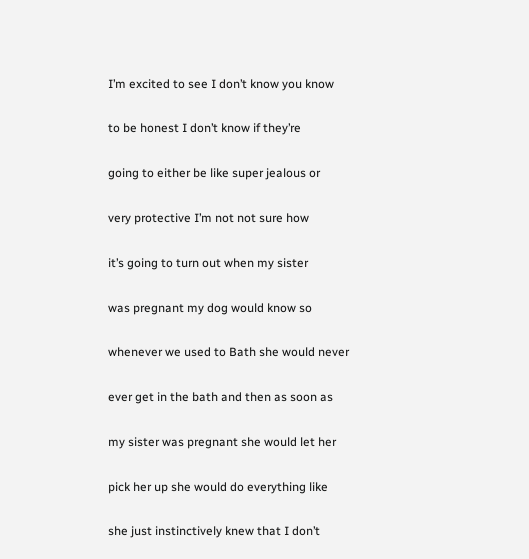I’m excited to see I don’t know you know

to be honest I don’t know if they’re

going to either be like super jealous or

very protective I’m not not sure how

it’s going to turn out when my sister

was pregnant my dog would know so

whenever we used to Bath she would never

ever get in the bath and then as soon as

my sister was pregnant she would let her

pick her up she would do everything like

she just instinctively knew that I don’t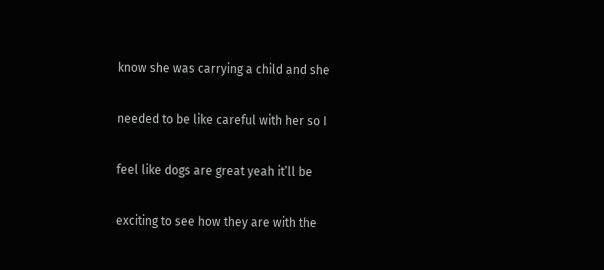know she was carrying a child and she

needed to be like careful with her so I

feel like dogs are great yeah it’ll be

exciting to see how they are with the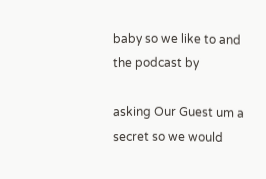baby so we like to and the podcast by

asking Our Guest um a secret so we would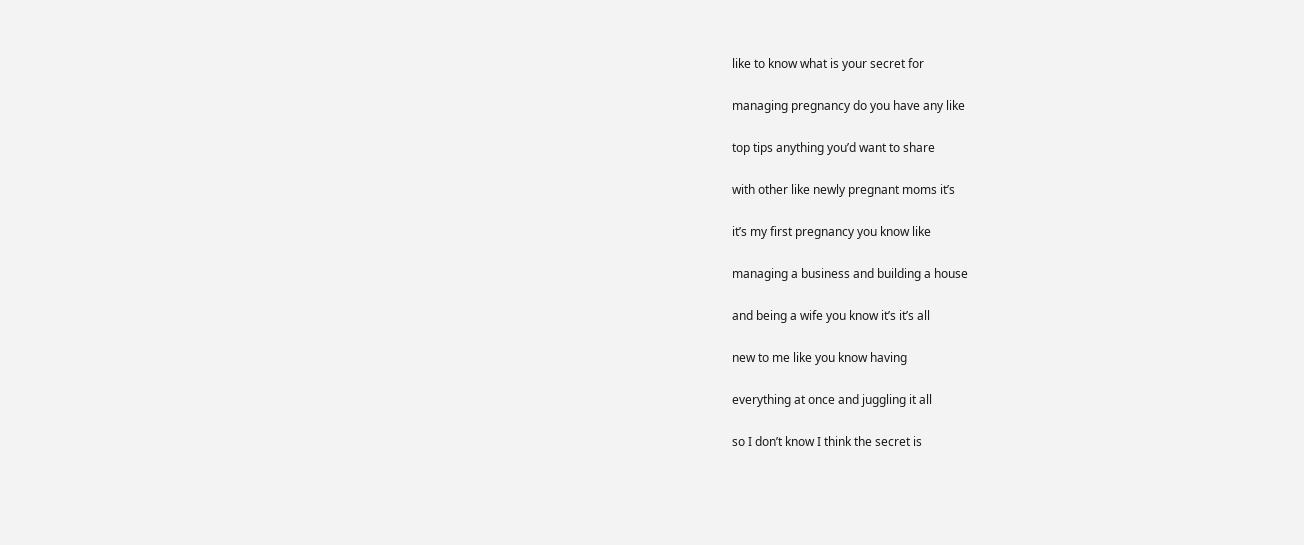like to know what is your secret for

managing pregnancy do you have any like

top tips anything you’d want to share

with other like newly pregnant moms it’s

it’s my first pregnancy you know like

managing a business and building a house

and being a wife you know it’s it’s all

new to me like you know having

everything at once and juggling it all

so I don’t know I think the secret is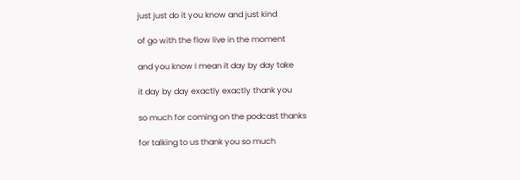just just do it you know and just kind

of go with the flow live in the moment

and you know I mean it day by day take

it day by day exactly exactly thank you

so much for coming on the podcast thanks

for talking to us thank you so much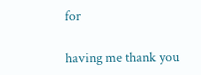for

having me thank you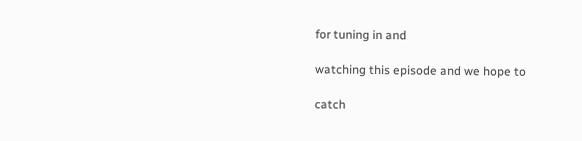for tuning in and

watching this episode and we hope to

catch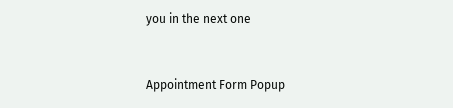you in the next one


Appointment Form Popup